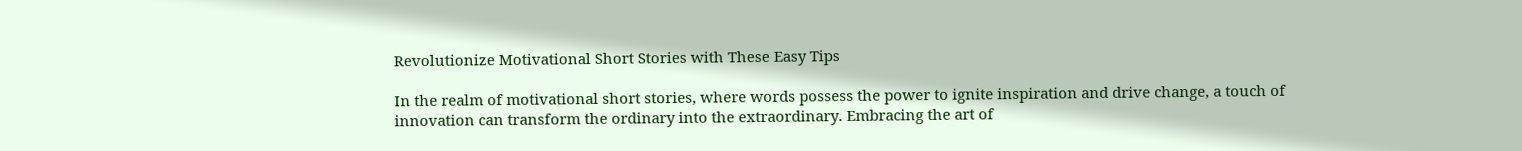Revolutionize Motivational Short Stories with These Easy Tips

In the realm of motivational short stories, where words possess the power to ignite inspiration and drive change, a touch of innovation can transform the ordinary into the extraordinary. Embracing the art of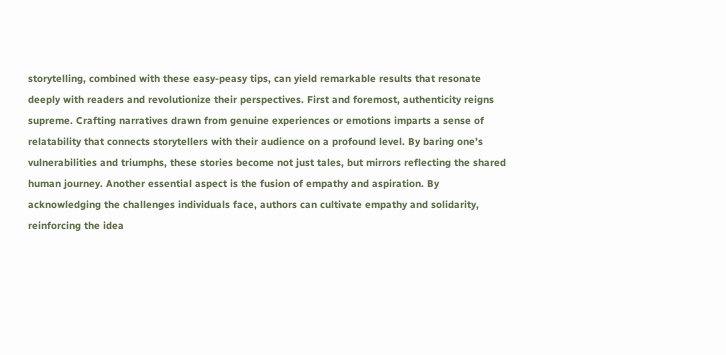storytelling, combined with these easy-peasy tips, can yield remarkable results that resonate deeply with readers and revolutionize their perspectives. First and foremost, authenticity reigns supreme. Crafting narratives drawn from genuine experiences or emotions imparts a sense of relatability that connects storytellers with their audience on a profound level. By baring one’s vulnerabilities and triumphs, these stories become not just tales, but mirrors reflecting the shared human journey. Another essential aspect is the fusion of empathy and aspiration. By acknowledging the challenges individuals face, authors can cultivate empathy and solidarity, reinforcing the idea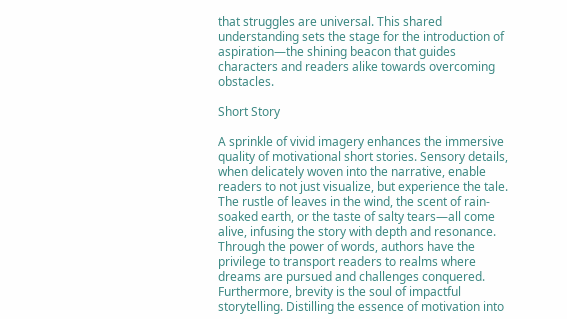that struggles are universal. This shared understanding sets the stage for the introduction of aspiration—the shining beacon that guides characters and readers alike towards overcoming obstacles.

Short Story

A sprinkle of vivid imagery enhances the immersive quality of motivational short stories. Sensory details, when delicately woven into the narrative, enable readers to not just visualize, but experience the tale. The rustle of leaves in the wind, the scent of rain-soaked earth, or the taste of salty tears—all come alive, infusing the story with depth and resonance. Through the power of words, authors have the privilege to transport readers to realms where dreams are pursued and challenges conquered. Furthermore, brevity is the soul of impactful storytelling. Distilling the essence of motivation into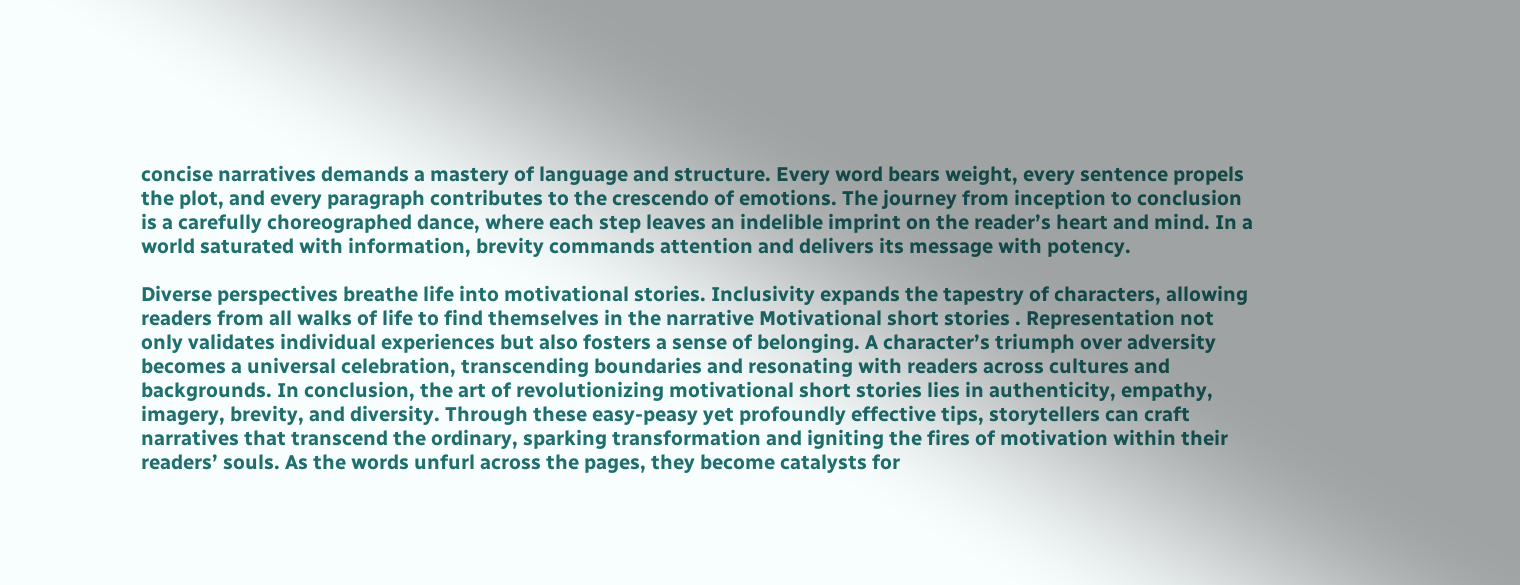concise narratives demands a mastery of language and structure. Every word bears weight, every sentence propels the plot, and every paragraph contributes to the crescendo of emotions. The journey from inception to conclusion is a carefully choreographed dance, where each step leaves an indelible imprint on the reader’s heart and mind. In a world saturated with information, brevity commands attention and delivers its message with potency.

Diverse perspectives breathe life into motivational stories. Inclusivity expands the tapestry of characters, allowing readers from all walks of life to find themselves in the narrative Motivational short stories . Representation not only validates individual experiences but also fosters a sense of belonging. A character’s triumph over adversity becomes a universal celebration, transcending boundaries and resonating with readers across cultures and backgrounds. In conclusion, the art of revolutionizing motivational short stories lies in authenticity, empathy, imagery, brevity, and diversity. Through these easy-peasy yet profoundly effective tips, storytellers can craft narratives that transcend the ordinary, sparking transformation and igniting the fires of motivation within their readers’ souls. As the words unfurl across the pages, they become catalysts for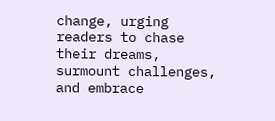change, urging readers to chase their dreams, surmount challenges, and embrace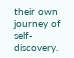their own journey of self-discovery.